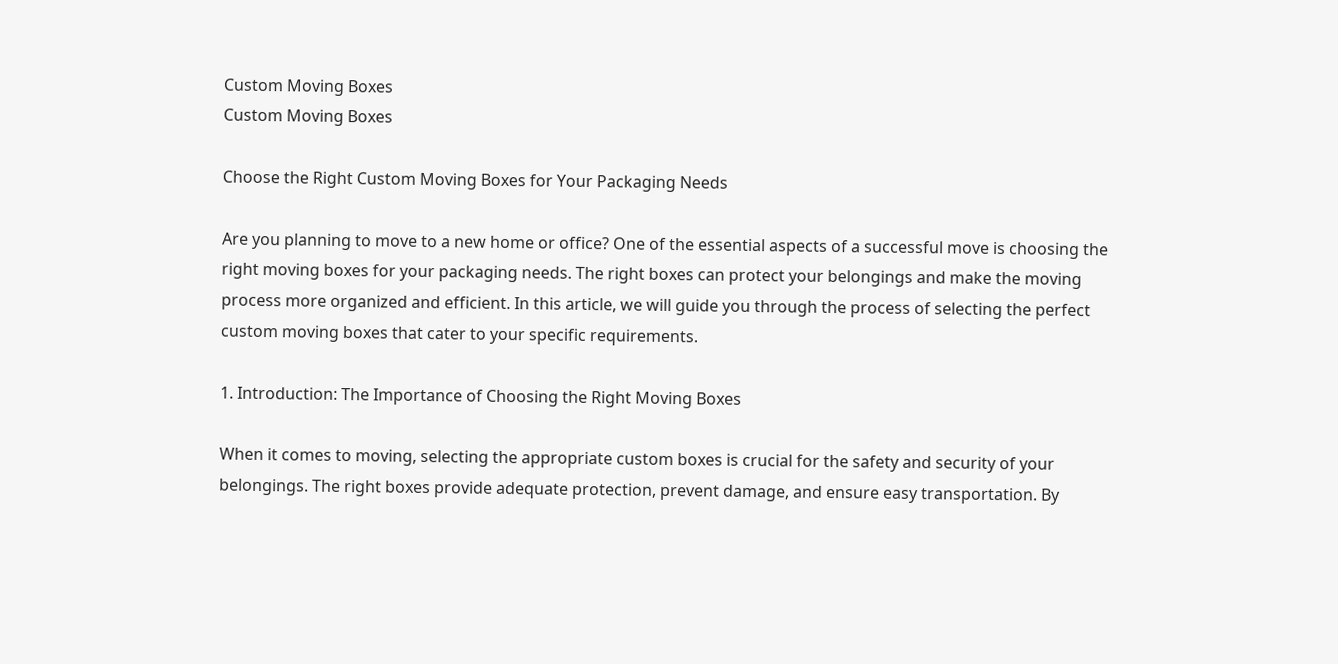Custom Moving Boxes
Custom Moving Boxes

Choose the Right Custom Moving Boxes for Your Packaging Needs

Are you planning to move to a new home or office? One of the essential aspects of a successful move is choosing the right moving boxes for your packaging needs. The right boxes can protect your belongings and make the moving process more organized and efficient. In this article, we will guide you through the process of selecting the perfect custom moving boxes that cater to your specific requirements.

1. Introduction: The Importance of Choosing the Right Moving Boxes

When it comes to moving, selecting the appropriate custom boxes is crucial for the safety and security of your belongings. The right boxes provide adequate protection, prevent damage, and ensure easy transportation. By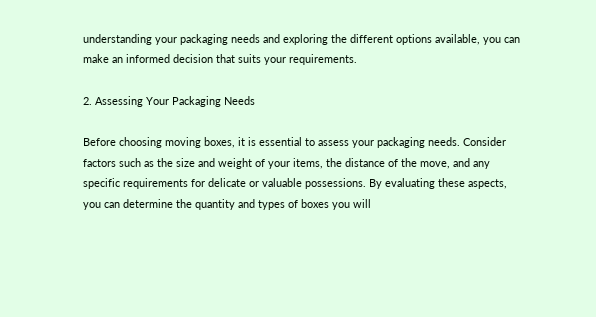understanding your packaging needs and exploring the different options available, you can make an informed decision that suits your requirements.

2. Assessing Your Packaging Needs

Before choosing moving boxes, it is essential to assess your packaging needs. Consider factors such as the size and weight of your items, the distance of the move, and any specific requirements for delicate or valuable possessions. By evaluating these aspects, you can determine the quantity and types of boxes you will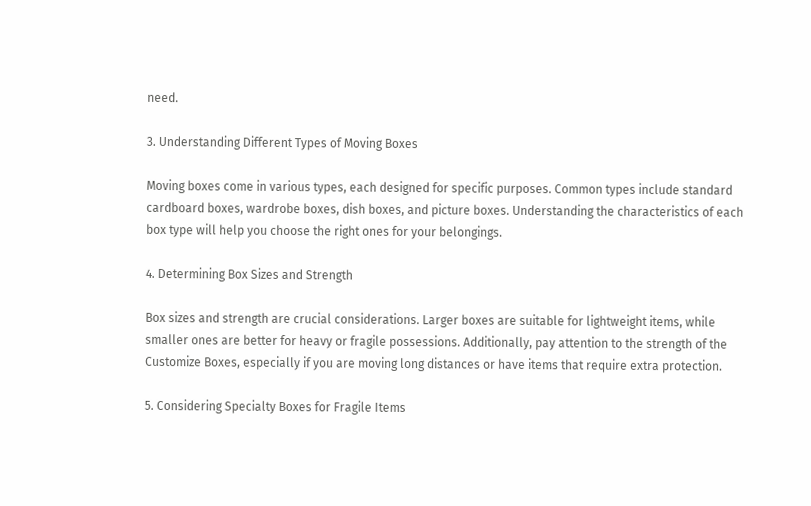need.

3. Understanding Different Types of Moving Boxes

Moving boxes come in various types, each designed for specific purposes. Common types include standard cardboard boxes, wardrobe boxes, dish boxes, and picture boxes. Understanding the characteristics of each box type will help you choose the right ones for your belongings.

4. Determining Box Sizes and Strength

Box sizes and strength are crucial considerations. Larger boxes are suitable for lightweight items, while smaller ones are better for heavy or fragile possessions. Additionally, pay attention to the strength of the Customize Boxes, especially if you are moving long distances or have items that require extra protection.

5. Considering Specialty Boxes for Fragile Items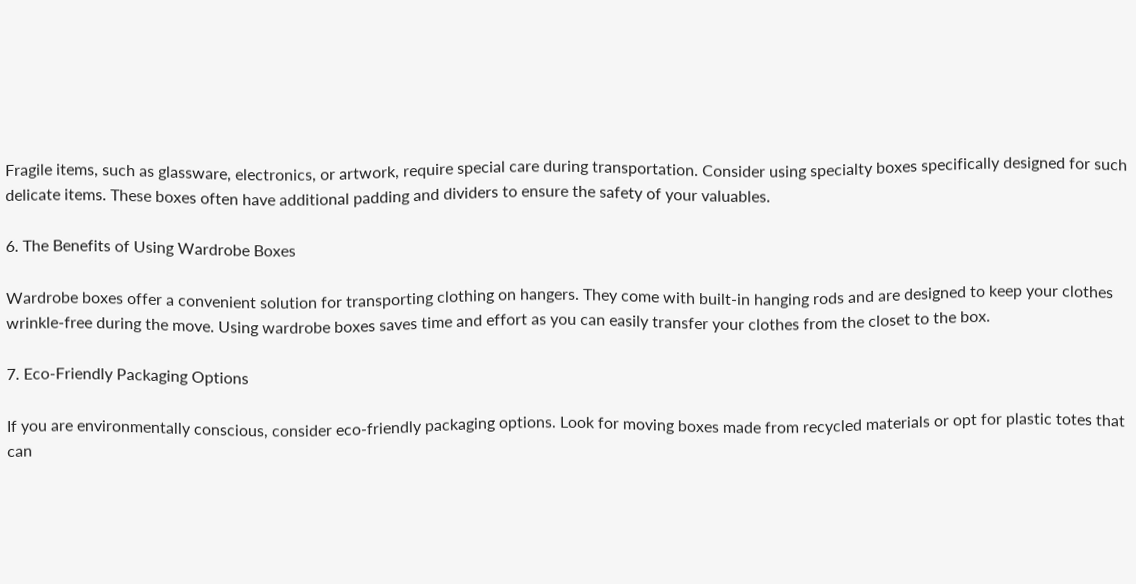Fragile items, such as glassware, electronics, or artwork, require special care during transportation. Consider using specialty boxes specifically designed for such delicate items. These boxes often have additional padding and dividers to ensure the safety of your valuables.

6. The Benefits of Using Wardrobe Boxes

Wardrobe boxes offer a convenient solution for transporting clothing on hangers. They come with built-in hanging rods and are designed to keep your clothes wrinkle-free during the move. Using wardrobe boxes saves time and effort as you can easily transfer your clothes from the closet to the box.

7. Eco-Friendly Packaging Options

If you are environmentally conscious, consider eco-friendly packaging options. Look for moving boxes made from recycled materials or opt for plastic totes that can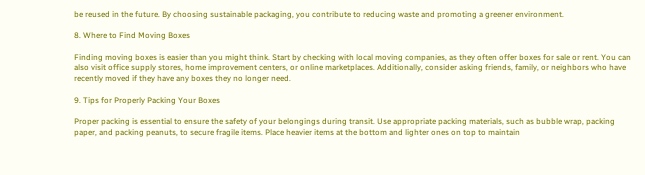be reused in the future. By choosing sustainable packaging, you contribute to reducing waste and promoting a greener environment.

8. Where to Find Moving Boxes

Finding moving boxes is easier than you might think. Start by checking with local moving companies, as they often offer boxes for sale or rent. You can also visit office supply stores, home improvement centers, or online marketplaces. Additionally, consider asking friends, family, or neighbors who have recently moved if they have any boxes they no longer need.

9. Tips for Properly Packing Your Boxes

Proper packing is essential to ensure the safety of your belongings during transit. Use appropriate packing materials, such as bubble wrap, packing paper, and packing peanuts, to secure fragile items. Place heavier items at the bottom and lighter ones on top to maintain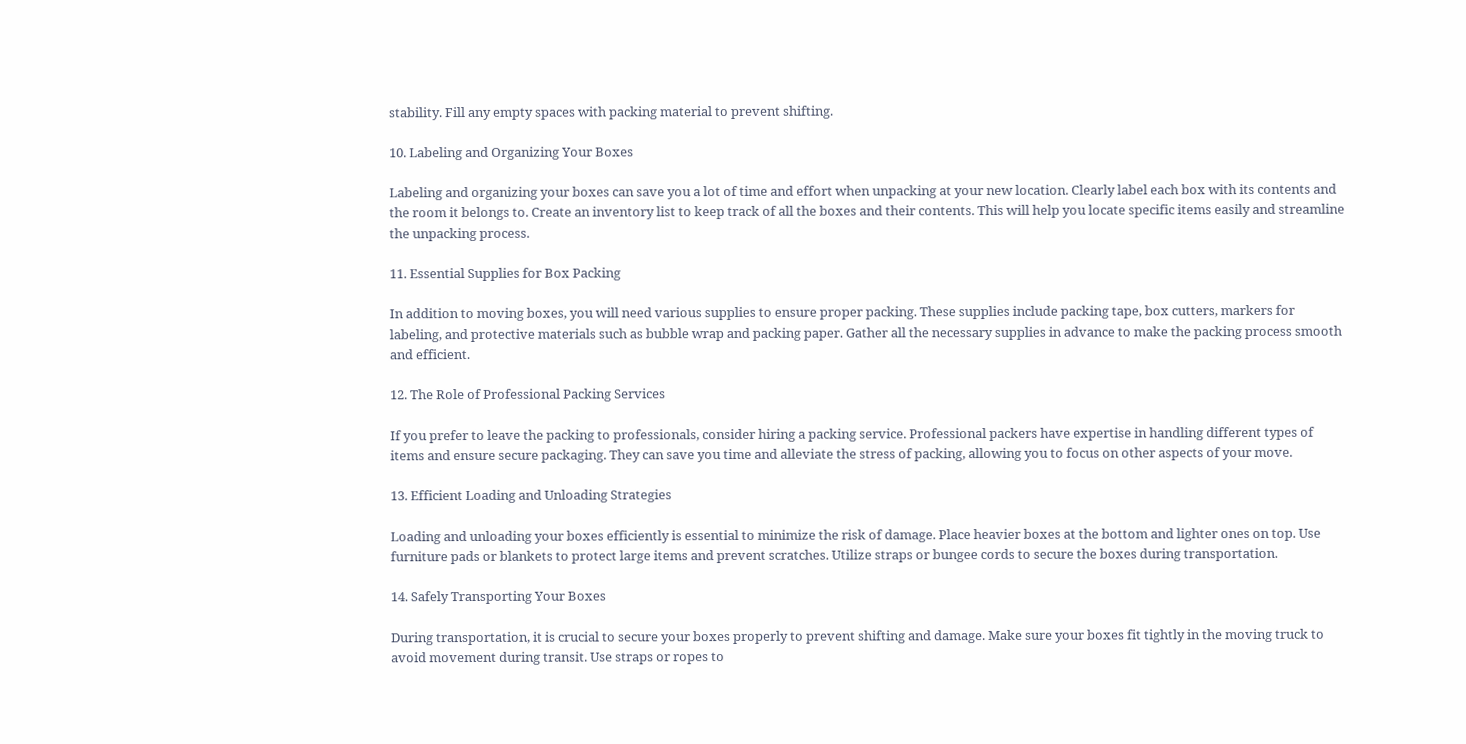stability. Fill any empty spaces with packing material to prevent shifting.

10. Labeling and Organizing Your Boxes

Labeling and organizing your boxes can save you a lot of time and effort when unpacking at your new location. Clearly label each box with its contents and the room it belongs to. Create an inventory list to keep track of all the boxes and their contents. This will help you locate specific items easily and streamline the unpacking process.

11. Essential Supplies for Box Packing

In addition to moving boxes, you will need various supplies to ensure proper packing. These supplies include packing tape, box cutters, markers for labeling, and protective materials such as bubble wrap and packing paper. Gather all the necessary supplies in advance to make the packing process smooth and efficient.

12. The Role of Professional Packing Services

If you prefer to leave the packing to professionals, consider hiring a packing service. Professional packers have expertise in handling different types of items and ensure secure packaging. They can save you time and alleviate the stress of packing, allowing you to focus on other aspects of your move.

13. Efficient Loading and Unloading Strategies

Loading and unloading your boxes efficiently is essential to minimize the risk of damage. Place heavier boxes at the bottom and lighter ones on top. Use furniture pads or blankets to protect large items and prevent scratches. Utilize straps or bungee cords to secure the boxes during transportation.

14. Safely Transporting Your Boxes

During transportation, it is crucial to secure your boxes properly to prevent shifting and damage. Make sure your boxes fit tightly in the moving truck to avoid movement during transit. Use straps or ropes to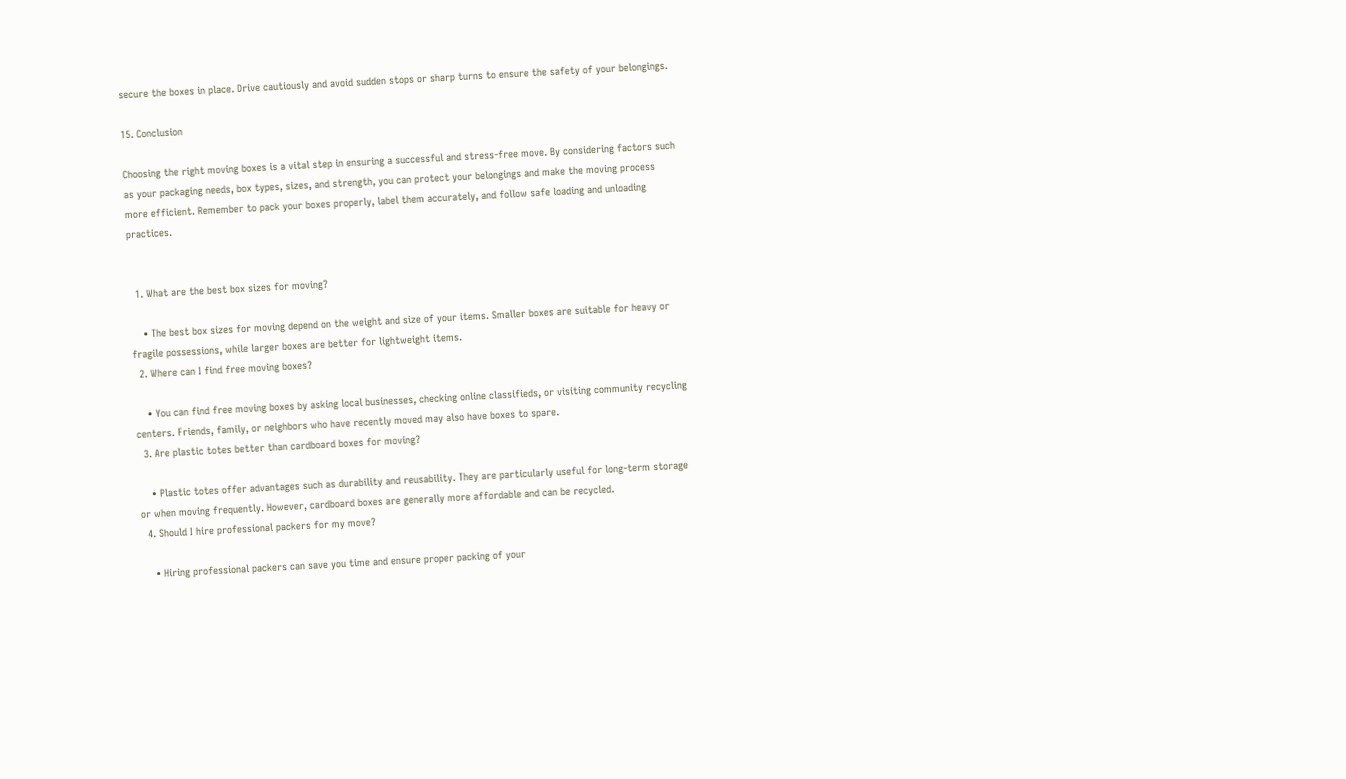secure the boxes in place. Drive cautiously and avoid sudden stops or sharp turns to ensure the safety of your belongings.

15. Conclusion

Choosing the right moving boxes is a vital step in ensuring a successful and stress-free move. By considering factors such as your packaging needs, box types, sizes, and strength, you can protect your belongings and make the moving process more efficient. Remember to pack your boxes properly, label them accurately, and follow safe loading and unloading practices.


  1. What are the best box sizes for moving?

    • The best box sizes for moving depend on the weight and size of your items. Smaller boxes are suitable for heavy or fragile possessions, while larger boxes are better for lightweight items.
  2. Where can I find free moving boxes?

    • You can find free moving boxes by asking local businesses, checking online classifieds, or visiting community recycling centers. Friends, family, or neighbors who have recently moved may also have boxes to spare.
  3. Are plastic totes better than cardboard boxes for moving?

    • Plastic totes offer advantages such as durability and reusability. They are particularly useful for long-term storage or when moving frequently. However, cardboard boxes are generally more affordable and can be recycled.
  4. Should I hire professional packers for my move?

    • Hiring professional packers can save you time and ensure proper packing of your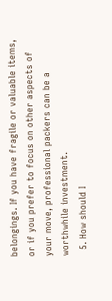belongings. If you have fragile or valuable items, or if you prefer to focus on other aspects of your move, professional packers can be a worthwhile investment.
  5. How should I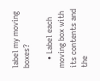label my moving boxes?

    • Label each moving box with its contents and the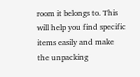room it belongs to. This will help you find specific items easily and make the unpacking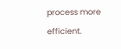process more efficient.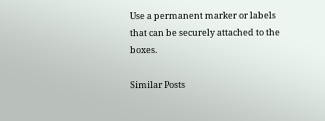Use a permanent marker or labels that can be securely attached to the boxes.

Similar Posts